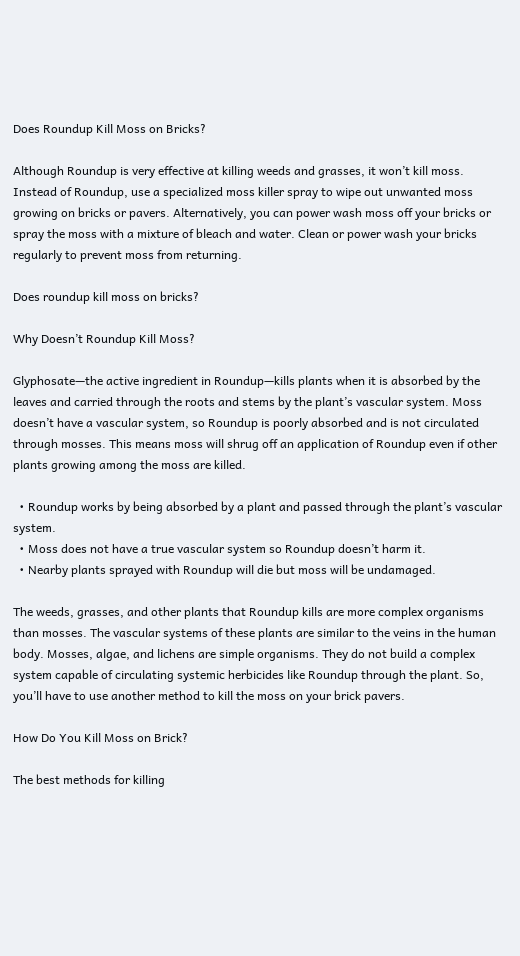Does Roundup Kill Moss on Bricks?

Although Roundup is very effective at killing weeds and grasses, it won’t kill moss. Instead of Roundup, use a specialized moss killer spray to wipe out unwanted moss growing on bricks or pavers. Alternatively, you can power wash moss off your bricks or spray the moss with a mixture of bleach and water. Clean or power wash your bricks regularly to prevent moss from returning.

Does roundup kill moss on bricks?

Why Doesn’t Roundup Kill Moss?

Glyphosate—the active ingredient in Roundup—kills plants when it is absorbed by the leaves and carried through the roots and stems by the plant’s vascular system. Moss doesn’t have a vascular system, so Roundup is poorly absorbed and is not circulated through mosses. This means moss will shrug off an application of Roundup even if other plants growing among the moss are killed.

  • Roundup works by being absorbed by a plant and passed through the plant’s vascular system.
  • Moss does not have a true vascular system so Roundup doesn’t harm it.
  • Nearby plants sprayed with Roundup will die but moss will be undamaged.

The weeds, grasses, and other plants that Roundup kills are more complex organisms than mosses. The vascular systems of these plants are similar to the veins in the human body. Mosses, algae, and lichens are simple organisms. They do not build a complex system capable of circulating systemic herbicides like Roundup through the plant. So, you’ll have to use another method to kill the moss on your brick pavers.

How Do You Kill Moss on Brick?

The best methods for killing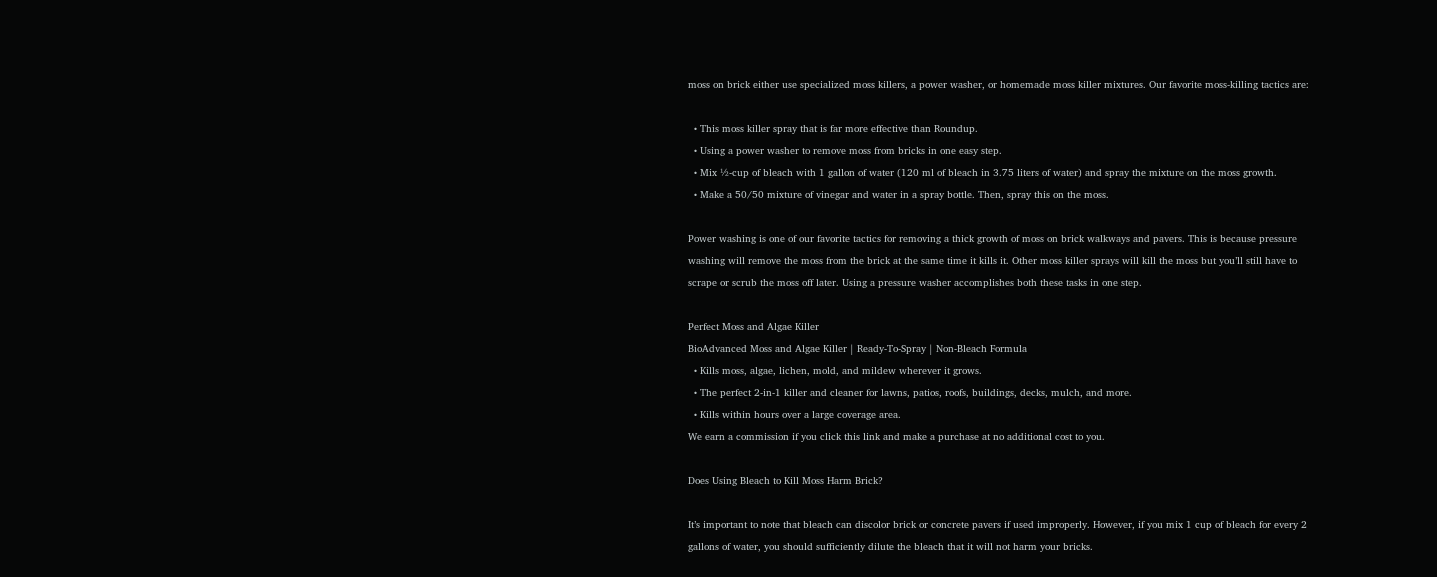moss on brick either use specialized moss killers, a power washer, or homemade moss killer mixtures. Our favorite moss-killing tactics are:

  • This moss killer spray that is far more effective than Roundup.
  • Using a power washer to remove moss from bricks in one easy step.
  • Mix ½-cup of bleach with 1 gallon of water (120 ml of bleach in 3.75 liters of water) and spray the mixture on the moss growth.
  • Make a 50/50 mixture of vinegar and water in a spray bottle. Then, spray this on the moss.

Power washing is one of our favorite tactics for removing a thick growth of moss on brick walkways and pavers. This is because pressure washing will remove the moss from the brick at the same time it kills it. Other moss killer sprays will kill the moss but you’ll still have to scrape or scrub the moss off later. Using a pressure washer accomplishes both these tasks in one step.

Perfect Moss and Algae Killer
BioAdvanced Moss and Algae Killer | Ready-To-Spray | Non-Bleach Formula
  • Kills moss, algae, lichen, mold, and mildew wherever it grows.
  • The perfect 2-in-1 killer and cleaner for lawns, patios, roofs, buildings, decks, mulch, and more.
  • Kills within hours over a large coverage area.
We earn a commission if you click this link and make a purchase at no additional cost to you.

Does Using Bleach to Kill Moss Harm Brick?

It’s important to note that bleach can discolor brick or concrete pavers if used improperly. However, if you mix 1 cup of bleach for every 2 gallons of water, you should sufficiently dilute the bleach that it will not harm your bricks.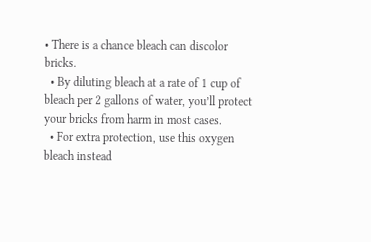• There is a chance bleach can discolor bricks.
  • By diluting bleach at a rate of 1 cup of bleach per 2 gallons of water, you’ll protect your bricks from harm in most cases.
  • For extra protection, use this oxygen bleach instead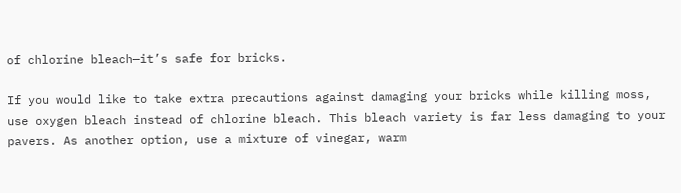of chlorine bleach—it’s safe for bricks.

If you would like to take extra precautions against damaging your bricks while killing moss, use oxygen bleach instead of chlorine bleach. This bleach variety is far less damaging to your pavers. As another option, use a mixture of vinegar, warm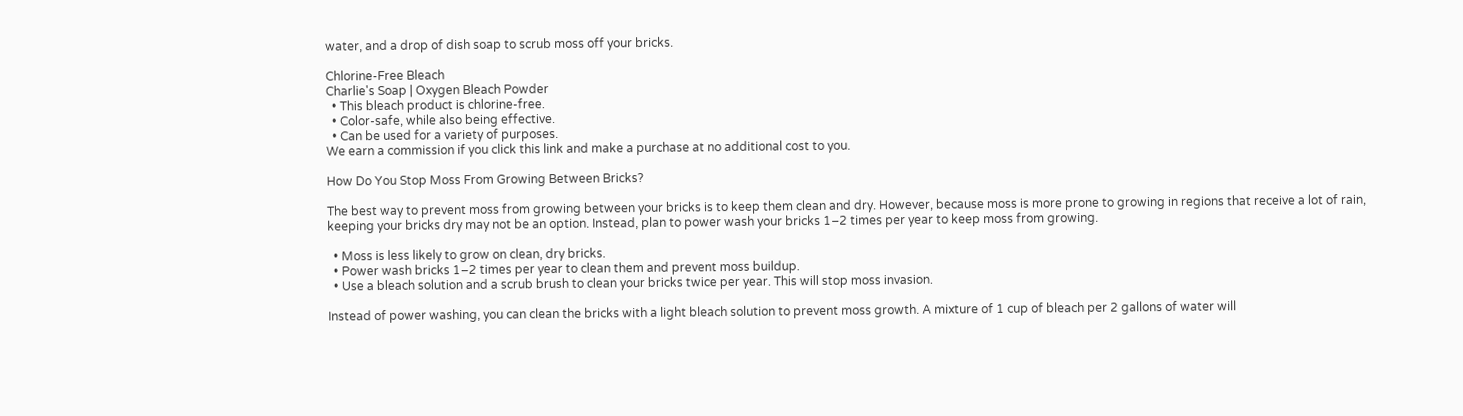water, and a drop of dish soap to scrub moss off your bricks.

Chlorine-Free Bleach
Charlie's Soap | Oxygen Bleach Powder
  • This bleach product is chlorine-free.
  • Color-safe, while also being effective.
  • Can be used for a variety of purposes.
We earn a commission if you click this link and make a purchase at no additional cost to you.

How Do You Stop Moss From Growing Between Bricks?

The best way to prevent moss from growing between your bricks is to keep them clean and dry. However, because moss is more prone to growing in regions that receive a lot of rain, keeping your bricks dry may not be an option. Instead, plan to power wash your bricks 1–2 times per year to keep moss from growing.

  • Moss is less likely to grow on clean, dry bricks.
  • Power wash bricks 1–2 times per year to clean them and prevent moss buildup.
  • Use a bleach solution and a scrub brush to clean your bricks twice per year. This will stop moss invasion.

Instead of power washing, you can clean the bricks with a light bleach solution to prevent moss growth. A mixture of 1 cup of bleach per 2 gallons of water will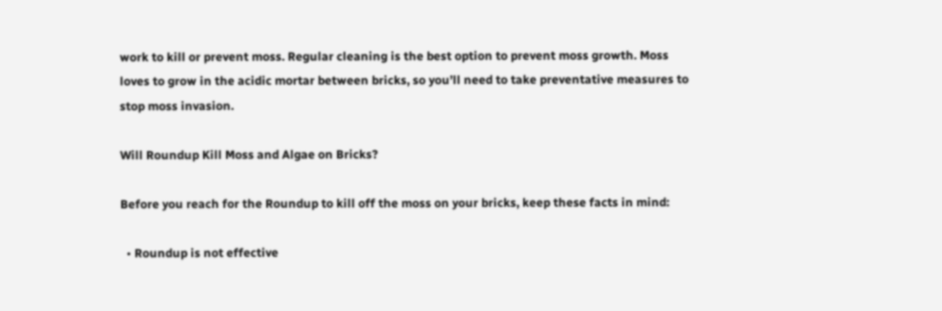work to kill or prevent moss. Regular cleaning is the best option to prevent moss growth. Moss loves to grow in the acidic mortar between bricks, so you’ll need to take preventative measures to stop moss invasion.

Will Roundup Kill Moss and Algae on Bricks?

Before you reach for the Roundup to kill off the moss on your bricks, keep these facts in mind:

  • Roundup is not effective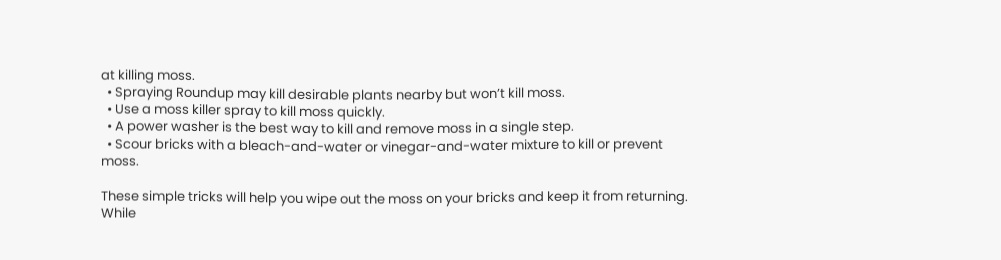at killing moss.
  • Spraying Roundup may kill desirable plants nearby but won’t kill moss.
  • Use a moss killer spray to kill moss quickly.
  • A power washer is the best way to kill and remove moss in a single step.
  • Scour bricks with a bleach-and-water or vinegar-and-water mixture to kill or prevent moss.

These simple tricks will help you wipe out the moss on your bricks and keep it from returning. While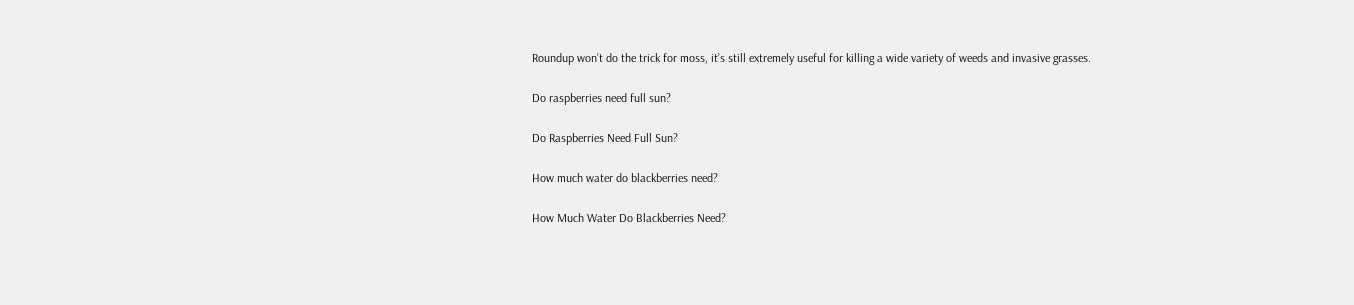Roundup won’t do the trick for moss, it’s still extremely useful for killing a wide variety of weeds and invasive grasses.

Do raspberries need full sun?

Do Raspberries Need Full Sun?

How much water do blackberries need?

How Much Water Do Blackberries Need?